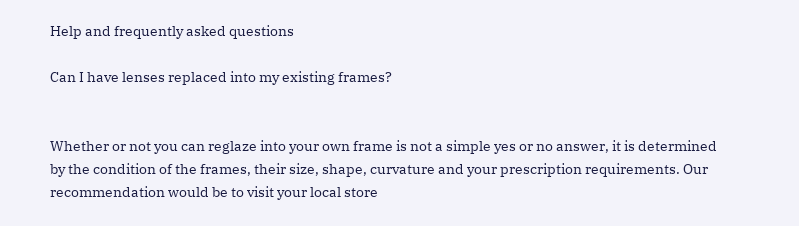Help and frequently asked questions

Can I have lenses replaced into my existing frames?


Whether or not you can reglaze into your own frame is not a simple yes or no answer, it is determined by the condition of the frames, their size, shape, curvature and your prescription requirements. Our recommendation would be to visit your local store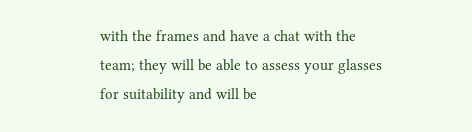with the frames and have a chat with the team; they will be able to assess your glasses for suitability and will be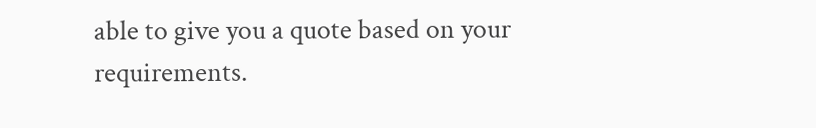able to give you a quote based on your requirements.